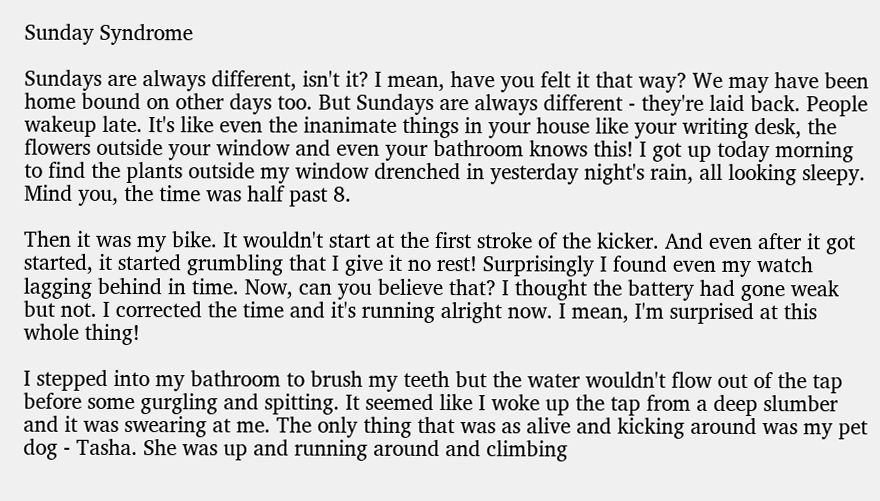Sunday Syndrome

Sundays are always different, isn't it? I mean, have you felt it that way? We may have been home bound on other days too. But Sundays are always different - they're laid back. People wakeup late. It's like even the inanimate things in your house like your writing desk, the flowers outside your window and even your bathroom knows this! I got up today morning to find the plants outside my window drenched in yesterday night's rain, all looking sleepy. Mind you, the time was half past 8.

Then it was my bike. It wouldn't start at the first stroke of the kicker. And even after it got started, it started grumbling that I give it no rest! Surprisingly I found even my watch lagging behind in time. Now, can you believe that? I thought the battery had gone weak but not. I corrected the time and it's running alright now. I mean, I'm surprised at this whole thing!

I stepped into my bathroom to brush my teeth but the water wouldn't flow out of the tap before some gurgling and spitting. It seemed like I woke up the tap from a deep slumber and it was swearing at me. The only thing that was as alive and kicking around was my pet dog - Tasha. She was up and running around and climbing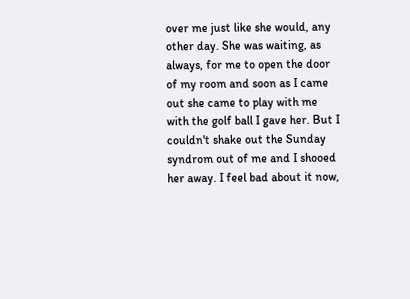over me just like she would, any other day. She was waiting, as always, for me to open the door of my room and soon as I came out she came to play with me with the golf ball I gave her. But I couldn't shake out the Sunday syndrom out of me and I shooed her away. I feel bad about it now,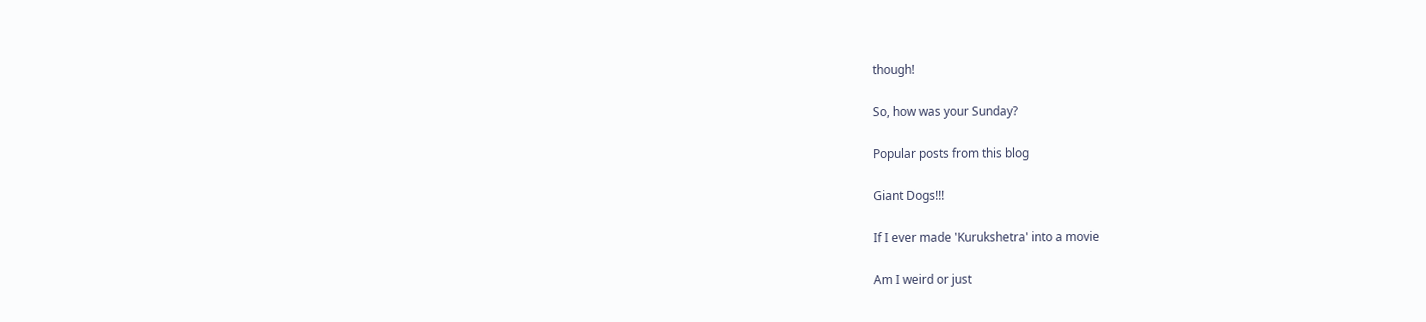though!

So, how was your Sunday?

Popular posts from this blog

Giant Dogs!!!

If I ever made 'Kurukshetra' into a movie

Am I weird or just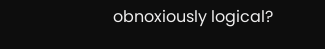obnoxiously logical?